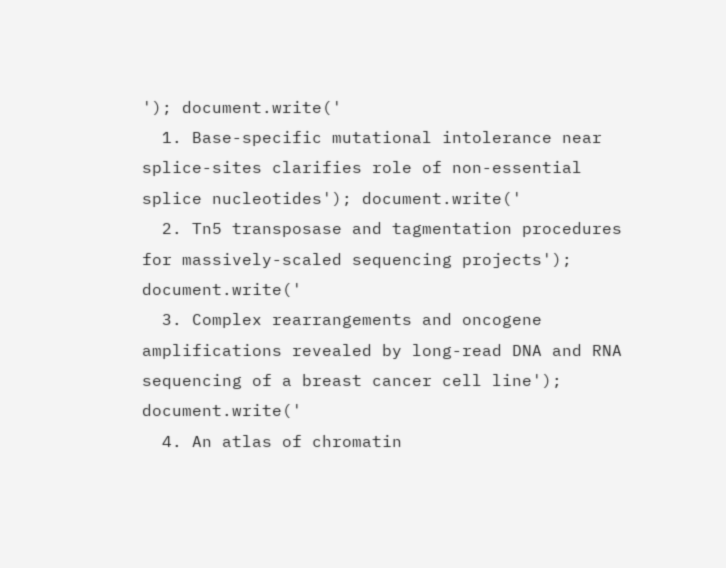'); document.write('
  1. Base-specific mutational intolerance near splice-sites clarifies role of non-essential splice nucleotides'); document.write('
  2. Tn5 transposase and tagmentation procedures for massively-scaled sequencing projects'); document.write('
  3. Complex rearrangements and oncogene amplifications revealed by long-read DNA and RNA sequencing of a breast cancer cell line'); document.write('
  4. An atlas of chromatin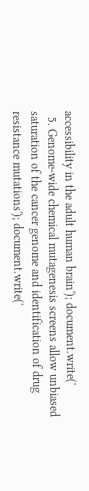accessibility in the adult human brain'); document.write('
  5. Genome-wide chemical mutagenesis screens allow unbiased saturation of the cancer genome and identification of drug resistance mutations'); document.write('